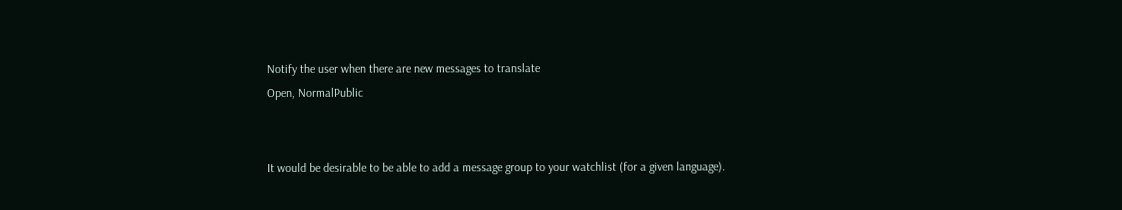Notify the user when there are new messages to translate
Open, NormalPublic


It would be desirable to be able to add a message group to your watchlist (for a given language).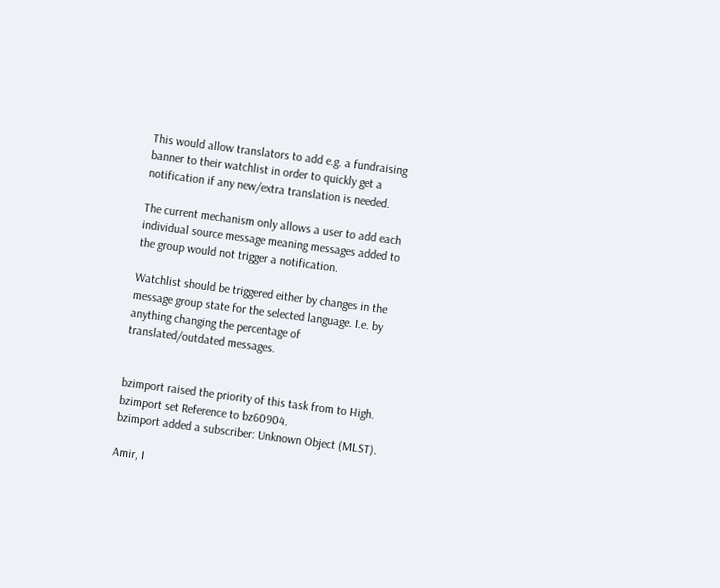This would allow translators to add e.g. a fundraising banner to their watchlist in order to quickly get a notification if any new/extra translation is needed.

The current mechanism only allows a user to add each individual source message meaning messages added to the group would not trigger a notification.

Watchlist should be triggered either by changes in the message group state for the selected language. I.e. by anything changing the percentage of translated/outdated messages.


bzimport raised the priority of this task from to High.
bzimport set Reference to bz60904.
bzimport added a subscriber: Unknown Object (MLST).

Amir, I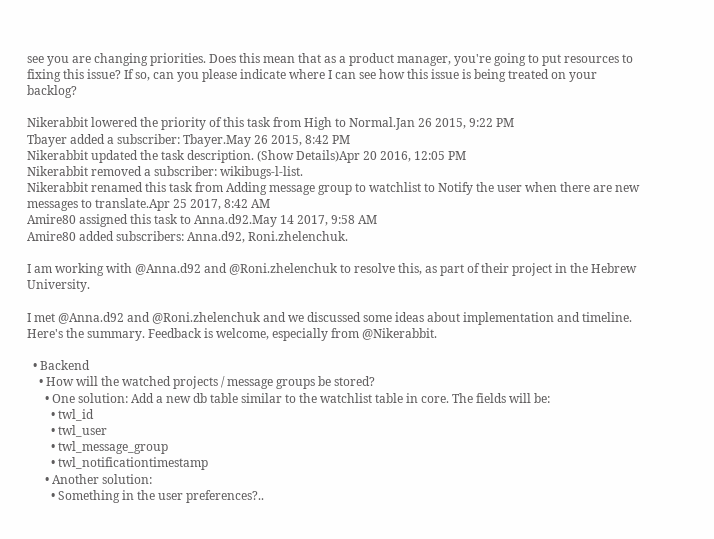see you are changing priorities. Does this mean that as a product manager, you're going to put resources to fixing this issue? If so, can you please indicate where I can see how this issue is being treated on your backlog?

Nikerabbit lowered the priority of this task from High to Normal.Jan 26 2015, 9:22 PM
Tbayer added a subscriber: Tbayer.May 26 2015, 8:42 PM
Nikerabbit updated the task description. (Show Details)Apr 20 2016, 12:05 PM
Nikerabbit removed a subscriber: wikibugs-l-list.
Nikerabbit renamed this task from Adding message group to watchlist to Notify the user when there are new messages to translate.Apr 25 2017, 8:42 AM
Amire80 assigned this task to Anna.d92.May 14 2017, 9:58 AM
Amire80 added subscribers: Anna.d92, Roni.zhelenchuk.

I am working with @Anna.d92 and @Roni.zhelenchuk to resolve this, as part of their project in the Hebrew University.

I met @Anna.d92 and @Roni.zhelenchuk and we discussed some ideas about implementation and timeline. Here's the summary. Feedback is welcome, especially from @Nikerabbit.

  • Backend
    • How will the watched projects / message groups be stored?
      • One solution: Add a new db table similar to the watchlist table in core. The fields will be:
        • twl_id
        • twl_user
        • twl_message_group
        • twl_notificationtimestamp
      • Another solution:
        • Something in the user preferences?..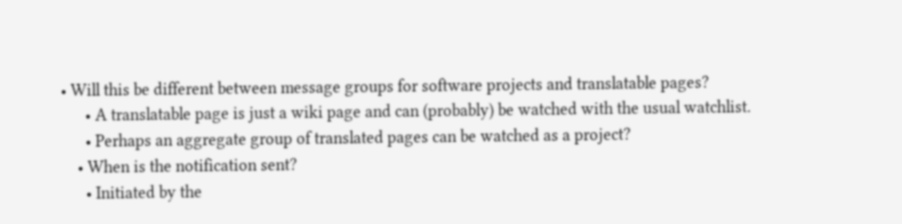• Will this be different between message groups for software projects and translatable pages?
      • A translatable page is just a wiki page and can (probably) be watched with the usual watchlist.
      • Perhaps an aggregate group of translated pages can be watched as a project?
    • When is the notification sent?
      • Initiated by the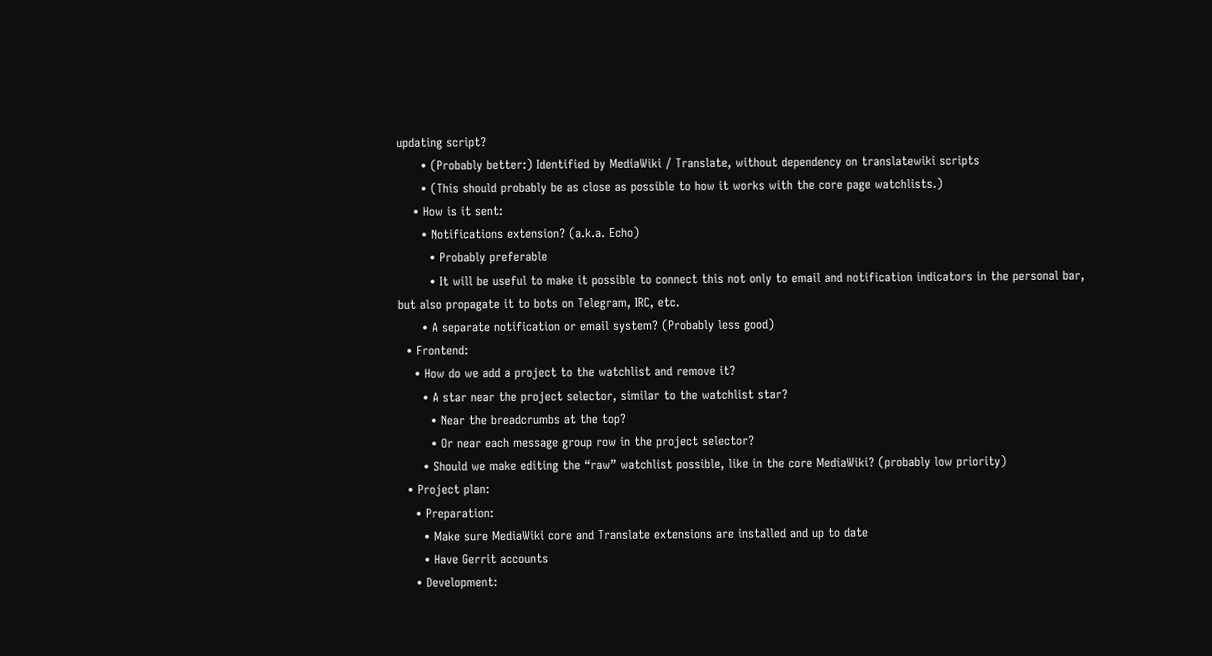updating script?
      • (Probably better:) Identified by MediaWiki / Translate, without dependency on translatewiki scripts
      • (This should probably be as close as possible to how it works with the core page watchlists.)
    • How is it sent:
      • Notifications extension? (a.k.a. Echo)
        • Probably preferable
        • It will be useful to make it possible to connect this not only to email and notification indicators in the personal bar, but also propagate it to bots on Telegram, IRC, etc.
      • A separate notification or email system? (Probably less good)
  • Frontend:
    • How do we add a project to the watchlist and remove it?
      • A star near the project selector, similar to the watchlist star?
        • Near the breadcrumbs at the top?
        • Or near each message group row in the project selector?
      • Should we make editing the “raw” watchlist possible, like in the core MediaWiki? (probably low priority)
  • Project plan:
    • Preparation:
      • Make sure MediaWiki core and Translate extensions are installed and up to date
      • Have Gerrit accounts
    • Development: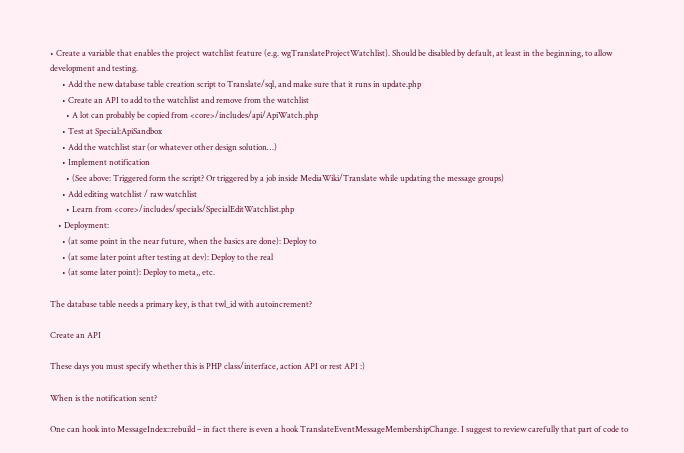• Create a variable that enables the project watchlist feature (e.g. wgTranslateProjectWatchlist). Should be disabled by default, at least in the beginning, to allow development and testing.
      • Add the new database table creation script to Translate/sql, and make sure that it runs in update.php
      • Create an API to add to the watchlist and remove from the watchlist
        • A lot can probably be copied from <core>/includes/api/ApiWatch.php
      • Test at Special:ApiSandbox
      • Add the watchlist star (or whatever other design solution…)
      • Implement notification
        • (See above: Triggered form the script? Or triggered by a job inside MediaWiki/Translate while updating the message groups)
      • Add editing watchlist / raw watchlist
        • Learn from <core>/includes/specials/SpecialEditWatchlist.php
    • Deployment:
      • (at some point in the near future, when the basics are done): Deploy to
      • (at some later point after testing at dev): Deploy to the real
      • (at some later point): Deploy to meta,, etc.

The database table needs a primary key, is that twl_id with autoincrement?

Create an API

These days you must specify whether this is PHP class/interface, action API or rest API :)

When is the notification sent?

One can hook into MessageIndex::rebuild – in fact there is even a hook TranslateEventMessageMembershipChange. I suggest to review carefully that part of code to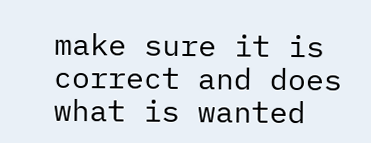make sure it is correct and does what is wanted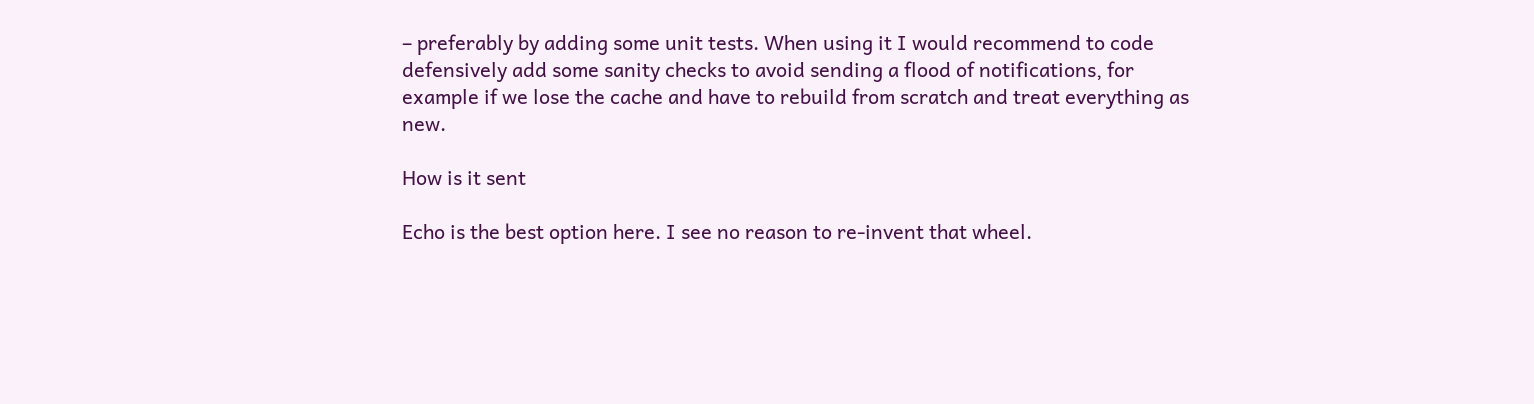– preferably by adding some unit tests. When using it I would recommend to code defensively add some sanity checks to avoid sending a flood of notifications, for example if we lose the cache and have to rebuild from scratch and treat everything as new.

How is it sent

Echo is the best option here. I see no reason to re-invent that wheel.